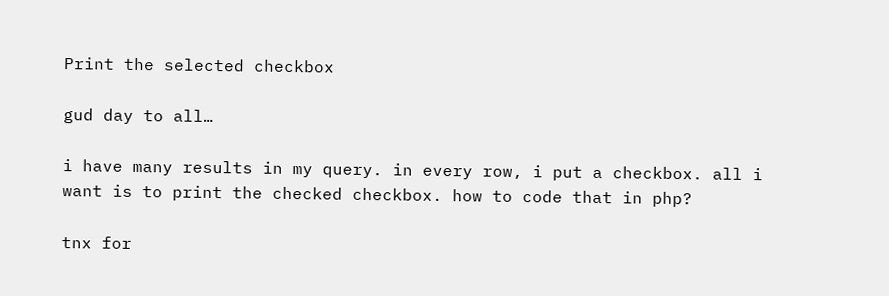Print the selected checkbox

gud day to all…

i have many results in my query. in every row, i put a checkbox. all i want is to print the checked checkbox. how to code that in php?

tnx for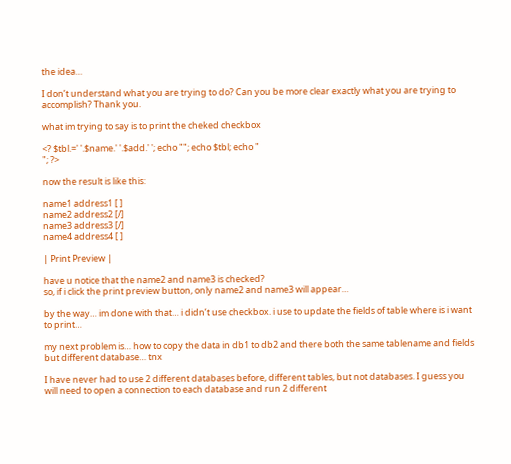the idea…

I don’t understand what you are trying to do? Can you be more clear exactly what you are trying to accomplish? Thank you.

what im trying to say is to print the cheked checkbox

<? $tbl.=' '.$name.' '.$add.' '; echo ""; echo $tbl; echo "
"; ?>

now the result is like this:

name1 address1 [ ]
name2 address2 [/]
name3 address3 [/]
name4 address4 [ ]

| Print Preview |

have u notice that the name2 and name3 is checked?
so, if i click the print preview button, only name2 and name3 will appear…

by the way… im done with that… i didn’t use checkbox. i use to update the fields of table where is i want to print…

my next problem is… how to copy the data in db1 to db2 and there both the same tablename and fields but different database… tnx

I have never had to use 2 different databases before, different tables, but not databases. I guess you will need to open a connection to each database and run 2 different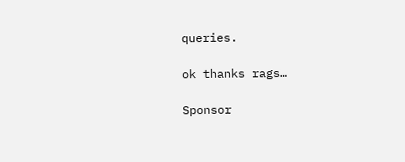queries.

ok thanks rags…

Sponsor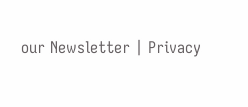our Newsletter | Privacy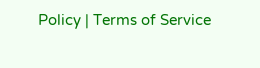Policy | Terms of Service